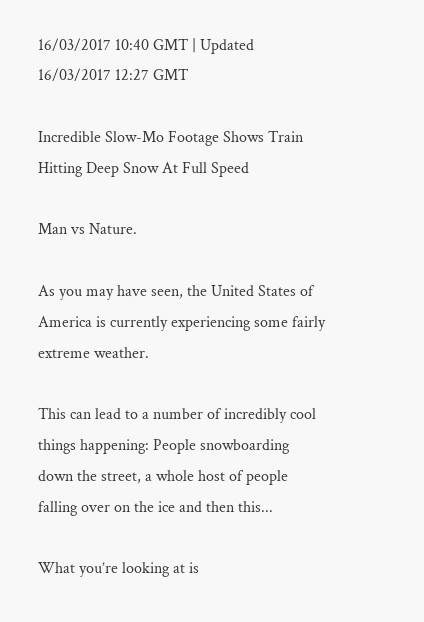16/03/2017 10:40 GMT | Updated 16/03/2017 12:27 GMT

Incredible Slow-Mo Footage Shows Train Hitting Deep Snow At Full Speed

Man vs Nature.

As you may have seen, the United States of America is currently experiencing some fairly extreme weather.

This can lead to a number of incredibly cool things happening: People snowboarding down the street, a whole host of people falling over on the ice and then this...

What you’re looking at is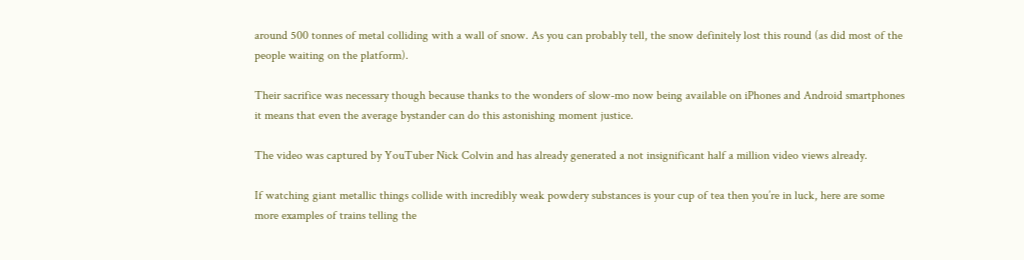around 500 tonnes of metal colliding with a wall of snow. As you can probably tell, the snow definitely lost this round (as did most of the people waiting on the platform).

Their sacrifice was necessary though because thanks to the wonders of slow-mo now being available on iPhones and Android smartphones it means that even the average bystander can do this astonishing moment justice.

The video was captured by YouTuber Nick Colvin and has already generated a not insignificant half a million video views already.

If watching giant metallic things collide with incredibly weak powdery substances is your cup of tea then you’re in luck, here are some more examples of trains telling the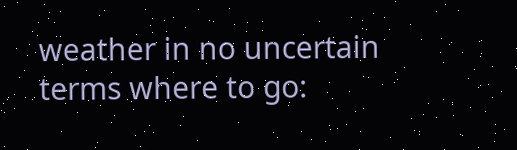weather in no uncertain terms where to go: